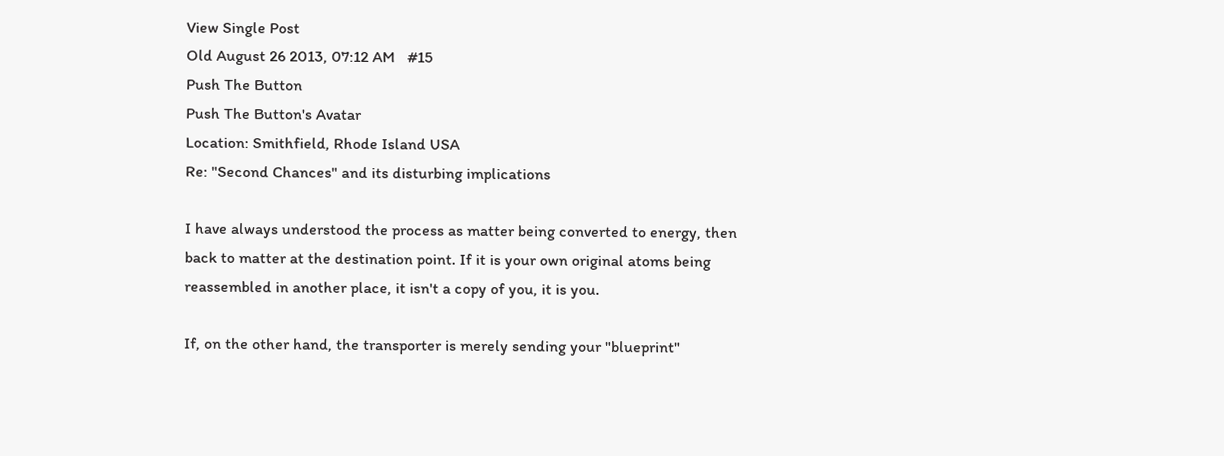View Single Post
Old August 26 2013, 07:12 AM   #15
Push The Button
Push The Button's Avatar
Location: Smithfield, Rhode Island USA
Re: "Second Chances" and its disturbing implications

I have always understood the process as matter being converted to energy, then back to matter at the destination point. If it is your own original atoms being reassembled in another place, it isn't a copy of you, it is you.

If, on the other hand, the transporter is merely sending your "blueprint"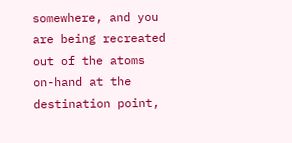somewhere, and you are being recreated out of the atoms on-hand at the destination point,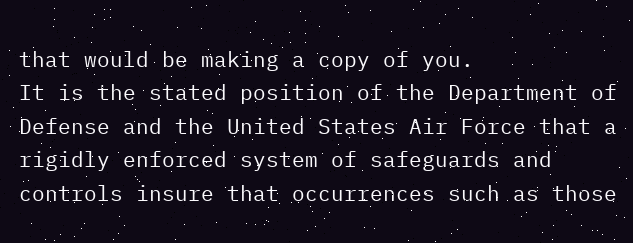that would be making a copy of you.
It is the stated position of the Department of Defense and the United States Air Force that a rigidly enforced system of safeguards and controls insure that occurrences such as those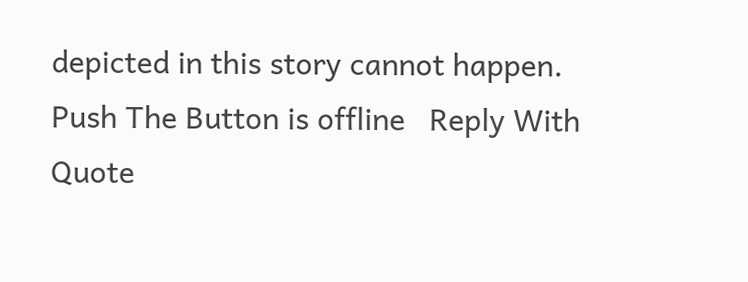depicted in this story cannot happen.
Push The Button is offline   Reply With Quote